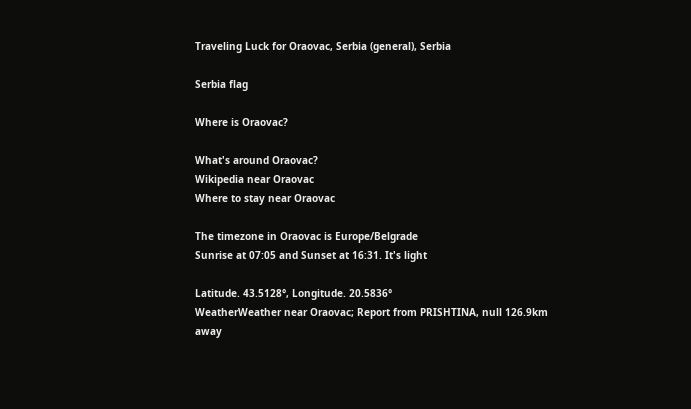Traveling Luck for Oraovac, Serbia (general), Serbia

Serbia flag

Where is Oraovac?

What's around Oraovac?
Wikipedia near Oraovac
Where to stay near Oraovac

The timezone in Oraovac is Europe/Belgrade
Sunrise at 07:05 and Sunset at 16:31. It's light

Latitude. 43.5128°, Longitude. 20.5836°
WeatherWeather near Oraovac; Report from PRISHTINA, null 126.9km away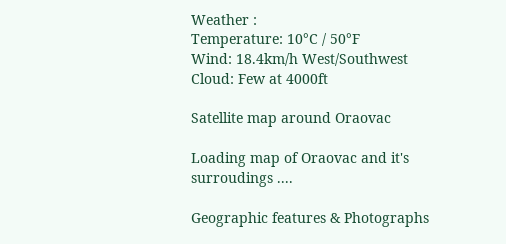Weather :
Temperature: 10°C / 50°F
Wind: 18.4km/h West/Southwest
Cloud: Few at 4000ft

Satellite map around Oraovac

Loading map of Oraovac and it's surroudings ....

Geographic features & Photographs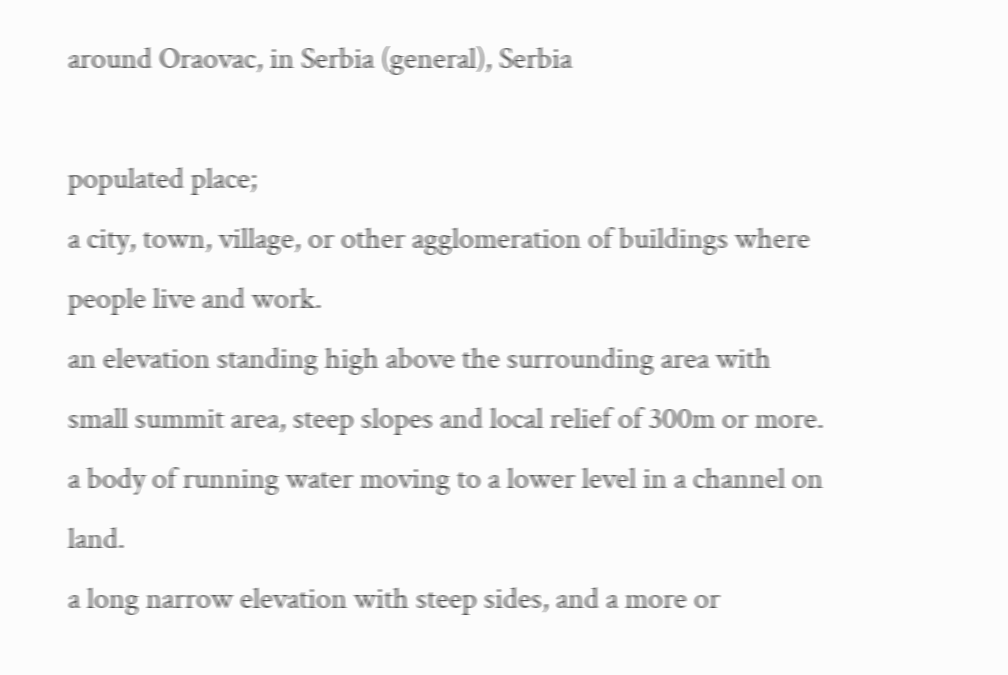around Oraovac, in Serbia (general), Serbia

populated place;
a city, town, village, or other agglomeration of buildings where people live and work.
an elevation standing high above the surrounding area with small summit area, steep slopes and local relief of 300m or more.
a body of running water moving to a lower level in a channel on land.
a long narrow elevation with steep sides, and a more or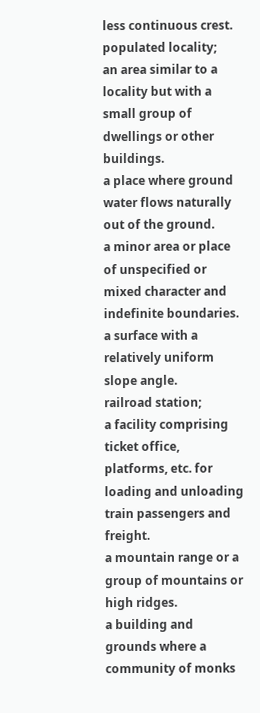less continuous crest.
populated locality;
an area similar to a locality but with a small group of dwellings or other buildings.
a place where ground water flows naturally out of the ground.
a minor area or place of unspecified or mixed character and indefinite boundaries.
a surface with a relatively uniform slope angle.
railroad station;
a facility comprising ticket office, platforms, etc. for loading and unloading train passengers and freight.
a mountain range or a group of mountains or high ridges.
a building and grounds where a community of monks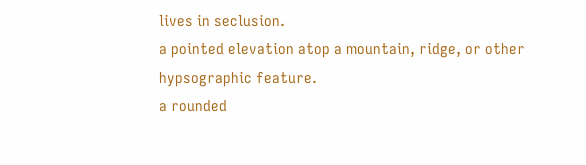lives in seclusion.
a pointed elevation atop a mountain, ridge, or other hypsographic feature.
a rounded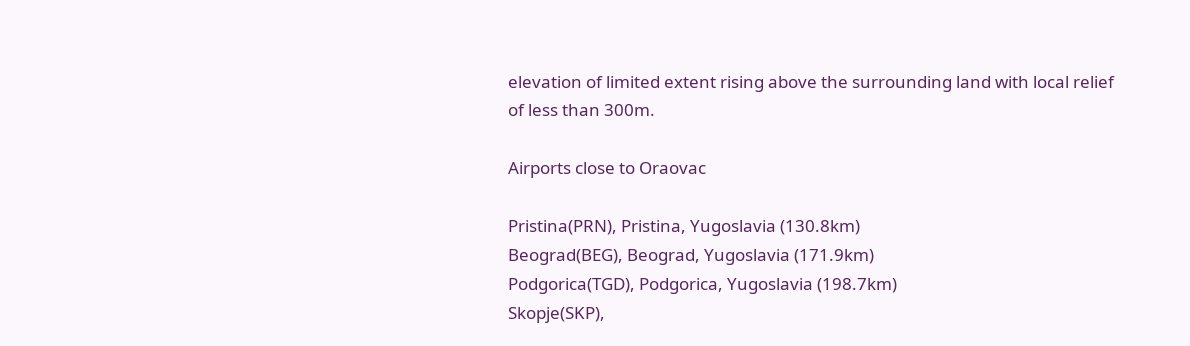elevation of limited extent rising above the surrounding land with local relief of less than 300m.

Airports close to Oraovac

Pristina(PRN), Pristina, Yugoslavia (130.8km)
Beograd(BEG), Beograd, Yugoslavia (171.9km)
Podgorica(TGD), Podgorica, Yugoslavia (198.7km)
Skopje(SKP),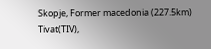Skopje, Former macedonia (227.5km)
Tivat(TIV),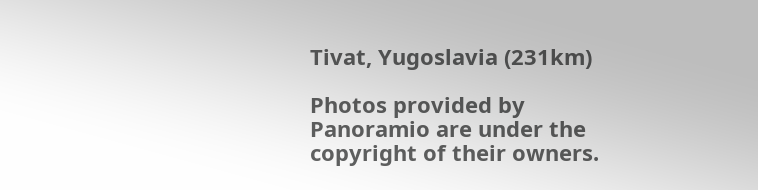Tivat, Yugoslavia (231km)

Photos provided by Panoramio are under the copyright of their owners.